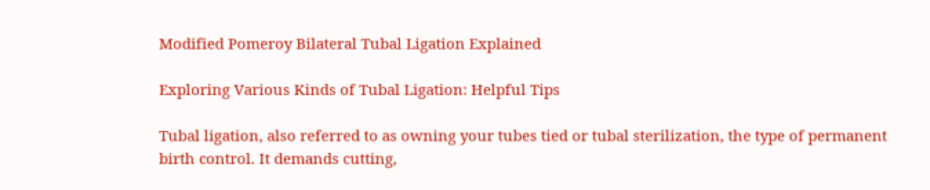Modified Pomeroy Bilateral Tubal Ligation Explained

Exploring Various Kinds of Tubal Ligation: Helpful Tips

Tubal ligation, also referred to as owning your tubes tied or tubal sterilization, the type of permanent birth control. It demands cutting,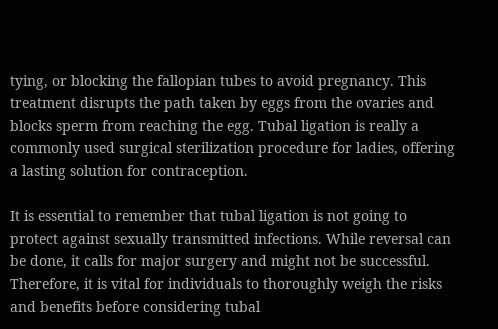tying, or blocking the fallopian tubes to avoid pregnancy. This treatment disrupts the path taken by eggs from the ovaries and blocks sperm from reaching the egg. Tubal ligation is really a commonly used surgical sterilization procedure for ladies, offering a lasting solution for contraception.

It is essential to remember that tubal ligation is not going to protect against sexually transmitted infections. While reversal can be done, it calls for major surgery and might not be successful. Therefore, it is vital for individuals to thoroughly weigh the risks and benefits before considering tubal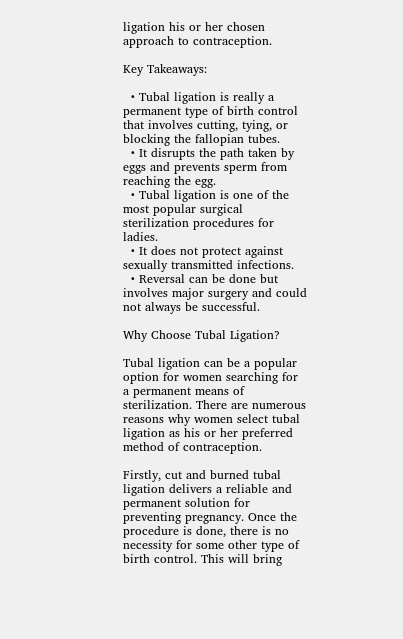ligation his or her chosen approach to contraception.

Key Takeaways:

  • Tubal ligation is really a permanent type of birth control that involves cutting, tying, or blocking the fallopian tubes.
  • It disrupts the path taken by eggs and prevents sperm from reaching the egg.
  • Tubal ligation is one of the most popular surgical sterilization procedures for ladies.
  • It does not protect against sexually transmitted infections.
  • Reversal can be done but involves major surgery and could not always be successful.

Why Choose Tubal Ligation?

Tubal ligation can be a popular option for women searching for a permanent means of sterilization. There are numerous reasons why women select tubal ligation as his or her preferred method of contraception.

Firstly, cut and burned tubal ligation delivers a reliable and permanent solution for preventing pregnancy. Once the procedure is done, there is no necessity for some other type of birth control. This will bring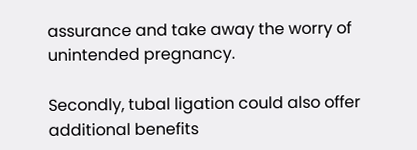assurance and take away the worry of unintended pregnancy.

Secondly, tubal ligation could also offer additional benefits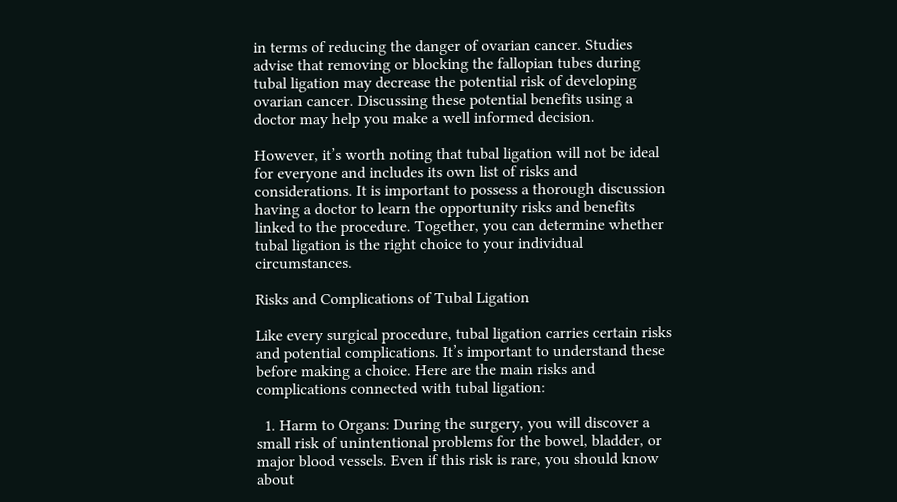in terms of reducing the danger of ovarian cancer. Studies advise that removing or blocking the fallopian tubes during tubal ligation may decrease the potential risk of developing ovarian cancer. Discussing these potential benefits using a doctor may help you make a well informed decision.

However, it’s worth noting that tubal ligation will not be ideal for everyone and includes its own list of risks and considerations. It is important to possess a thorough discussion having a doctor to learn the opportunity risks and benefits linked to the procedure. Together, you can determine whether tubal ligation is the right choice to your individual circumstances.

Risks and Complications of Tubal Ligation

Like every surgical procedure, tubal ligation carries certain risks and potential complications. It’s important to understand these before making a choice. Here are the main risks and complications connected with tubal ligation:

  1. Harm to Organs: During the surgery, you will discover a small risk of unintentional problems for the bowel, bladder, or major blood vessels. Even if this risk is rare, you should know about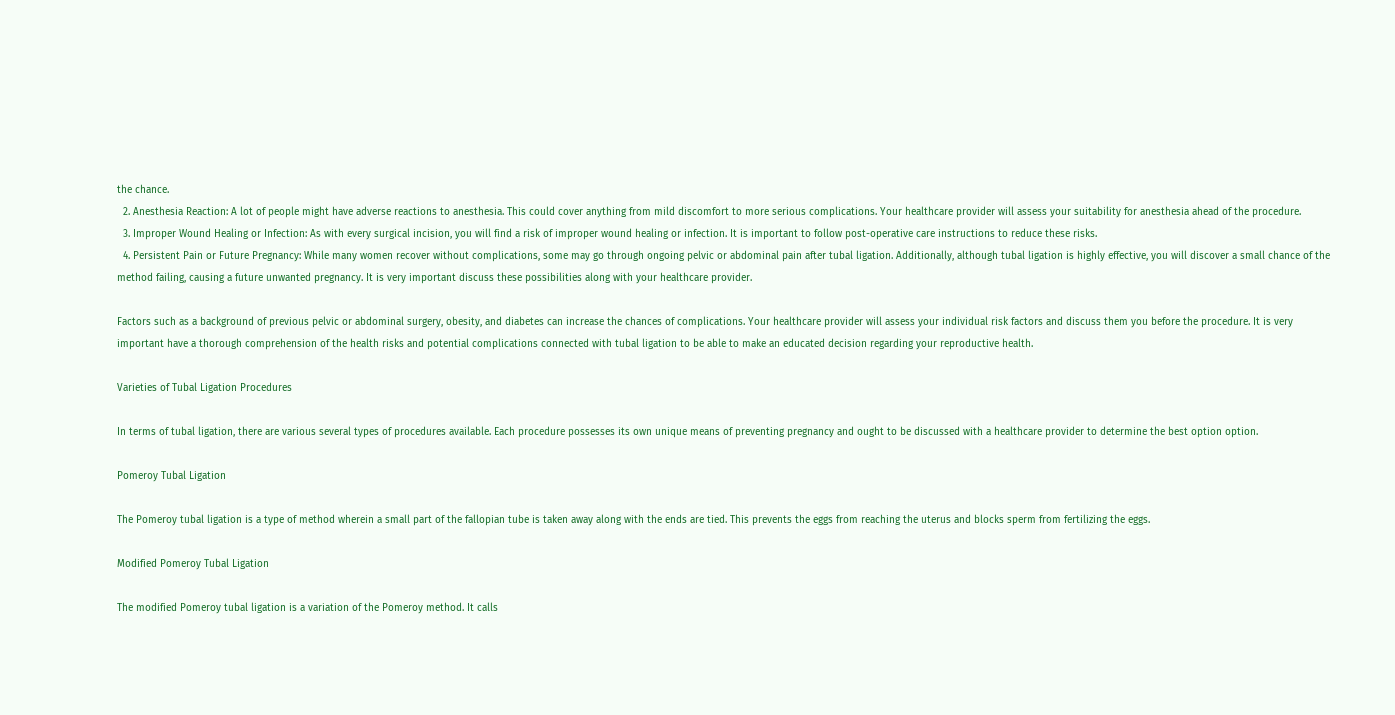the chance.
  2. Anesthesia Reaction: A lot of people might have adverse reactions to anesthesia. This could cover anything from mild discomfort to more serious complications. Your healthcare provider will assess your suitability for anesthesia ahead of the procedure.
  3. Improper Wound Healing or Infection: As with every surgical incision, you will find a risk of improper wound healing or infection. It is important to follow post-operative care instructions to reduce these risks.
  4. Persistent Pain or Future Pregnancy: While many women recover without complications, some may go through ongoing pelvic or abdominal pain after tubal ligation. Additionally, although tubal ligation is highly effective, you will discover a small chance of the method failing, causing a future unwanted pregnancy. It is very important discuss these possibilities along with your healthcare provider.

Factors such as a background of previous pelvic or abdominal surgery, obesity, and diabetes can increase the chances of complications. Your healthcare provider will assess your individual risk factors and discuss them you before the procedure. It is very important have a thorough comprehension of the health risks and potential complications connected with tubal ligation to be able to make an educated decision regarding your reproductive health.

Varieties of Tubal Ligation Procedures

In terms of tubal ligation, there are various several types of procedures available. Each procedure possesses its own unique means of preventing pregnancy and ought to be discussed with a healthcare provider to determine the best option option.

Pomeroy Tubal Ligation

The Pomeroy tubal ligation is a type of method wherein a small part of the fallopian tube is taken away along with the ends are tied. This prevents the eggs from reaching the uterus and blocks sperm from fertilizing the eggs.

Modified Pomeroy Tubal Ligation

The modified Pomeroy tubal ligation is a variation of the Pomeroy method. It calls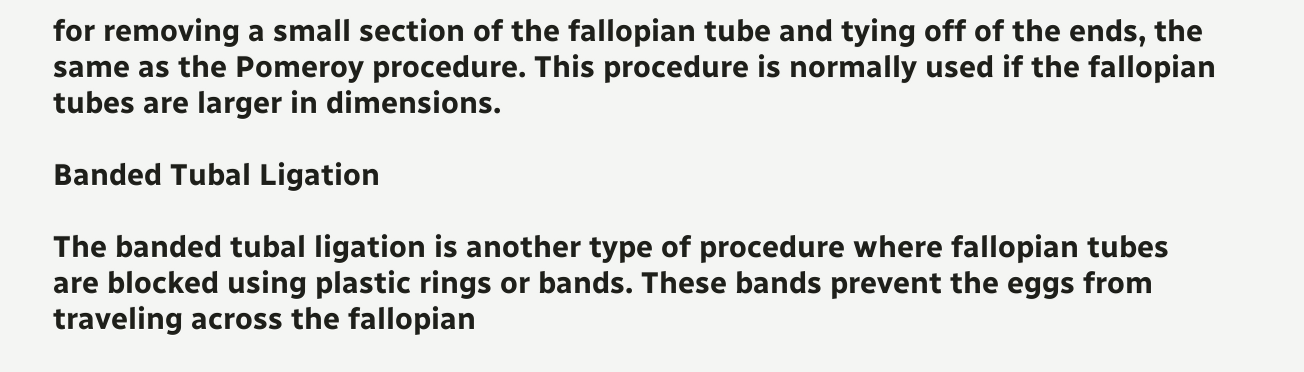for removing a small section of the fallopian tube and tying off of the ends, the same as the Pomeroy procedure. This procedure is normally used if the fallopian tubes are larger in dimensions.

Banded Tubal Ligation

The banded tubal ligation is another type of procedure where fallopian tubes are blocked using plastic rings or bands. These bands prevent the eggs from traveling across the fallopian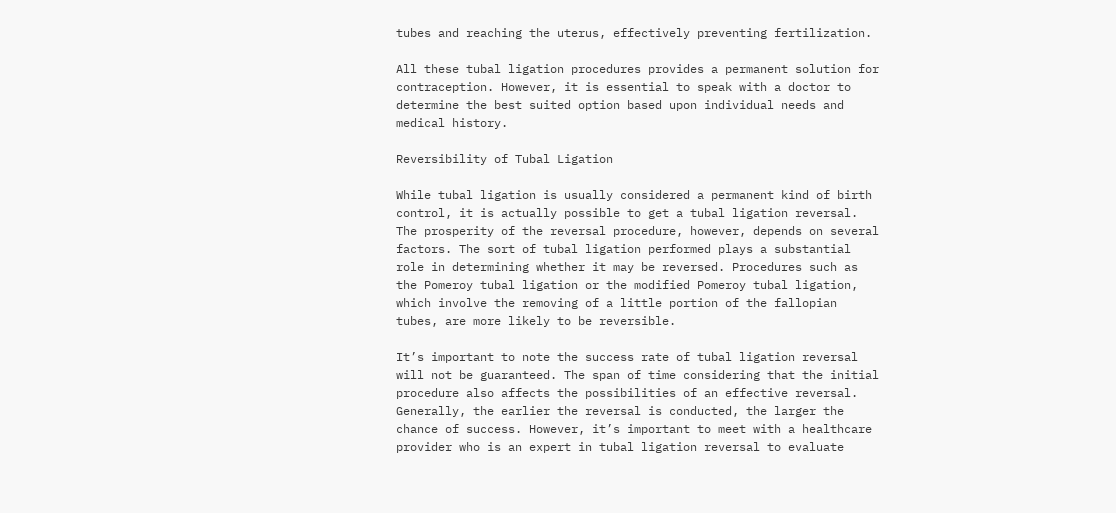tubes and reaching the uterus, effectively preventing fertilization.

All these tubal ligation procedures provides a permanent solution for contraception. However, it is essential to speak with a doctor to determine the best suited option based upon individual needs and medical history.

Reversibility of Tubal Ligation

While tubal ligation is usually considered a permanent kind of birth control, it is actually possible to get a tubal ligation reversal. The prosperity of the reversal procedure, however, depends on several factors. The sort of tubal ligation performed plays a substantial role in determining whether it may be reversed. Procedures such as the Pomeroy tubal ligation or the modified Pomeroy tubal ligation, which involve the removing of a little portion of the fallopian tubes, are more likely to be reversible.

It’s important to note the success rate of tubal ligation reversal will not be guaranteed. The span of time considering that the initial procedure also affects the possibilities of an effective reversal. Generally, the earlier the reversal is conducted, the larger the chance of success. However, it’s important to meet with a healthcare provider who is an expert in tubal ligation reversal to evaluate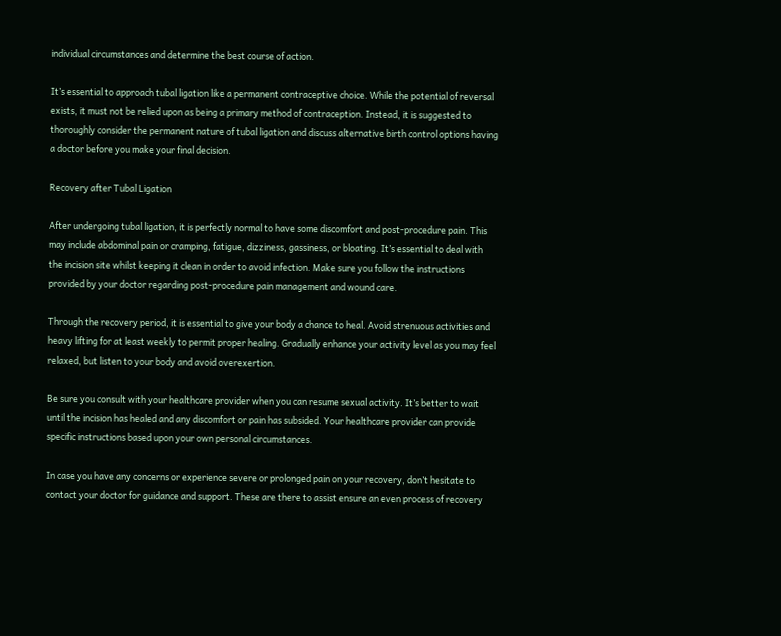individual circumstances and determine the best course of action.

It’s essential to approach tubal ligation like a permanent contraceptive choice. While the potential of reversal exists, it must not be relied upon as being a primary method of contraception. Instead, it is suggested to thoroughly consider the permanent nature of tubal ligation and discuss alternative birth control options having a doctor before you make your final decision.

Recovery after Tubal Ligation

After undergoing tubal ligation, it is perfectly normal to have some discomfort and post-procedure pain. This may include abdominal pain or cramping, fatigue, dizziness, gassiness, or bloating. It’s essential to deal with the incision site whilst keeping it clean in order to avoid infection. Make sure you follow the instructions provided by your doctor regarding post-procedure pain management and wound care.

Through the recovery period, it is essential to give your body a chance to heal. Avoid strenuous activities and heavy lifting for at least weekly to permit proper healing. Gradually enhance your activity level as you may feel relaxed, but listen to your body and avoid overexertion.

Be sure you consult with your healthcare provider when you can resume sexual activity. It’s better to wait until the incision has healed and any discomfort or pain has subsided. Your healthcare provider can provide specific instructions based upon your own personal circumstances.

In case you have any concerns or experience severe or prolonged pain on your recovery, don’t hesitate to contact your doctor for guidance and support. These are there to assist ensure an even process of recovery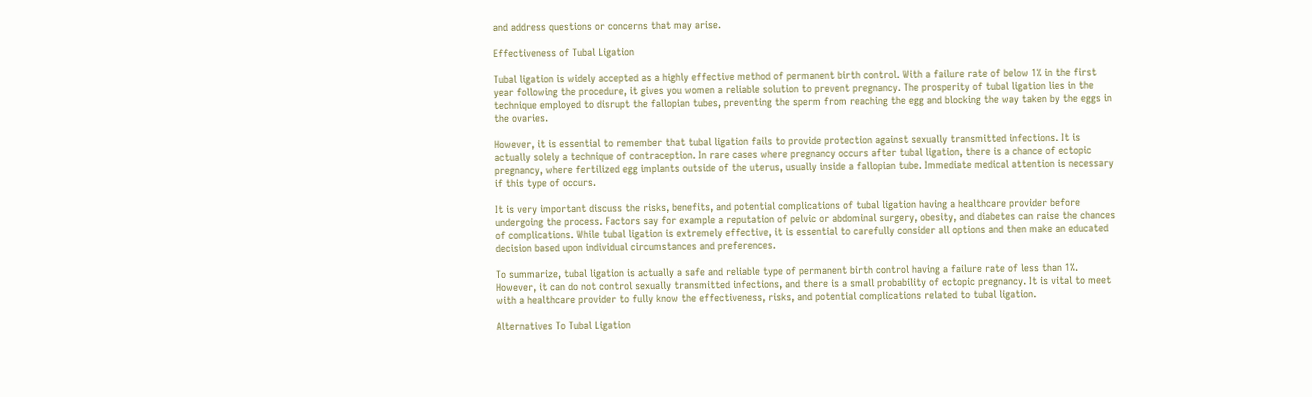and address questions or concerns that may arise.

Effectiveness of Tubal Ligation

Tubal ligation is widely accepted as a highly effective method of permanent birth control. With a failure rate of below 1% in the first year following the procedure, it gives you women a reliable solution to prevent pregnancy. The prosperity of tubal ligation lies in the technique employed to disrupt the fallopian tubes, preventing the sperm from reaching the egg and blocking the way taken by the eggs in the ovaries.

However, it is essential to remember that tubal ligation fails to provide protection against sexually transmitted infections. It is actually solely a technique of contraception. In rare cases where pregnancy occurs after tubal ligation, there is a chance of ectopic pregnancy, where fertilized egg implants outside of the uterus, usually inside a fallopian tube. Immediate medical attention is necessary if this type of occurs.

It is very important discuss the risks, benefits, and potential complications of tubal ligation having a healthcare provider before undergoing the process. Factors say for example a reputation of pelvic or abdominal surgery, obesity, and diabetes can raise the chances of complications. While tubal ligation is extremely effective, it is essential to carefully consider all options and then make an educated decision based upon individual circumstances and preferences.

To summarize, tubal ligation is actually a safe and reliable type of permanent birth control having a failure rate of less than 1%. However, it can do not control sexually transmitted infections, and there is a small probability of ectopic pregnancy. It is vital to meet with a healthcare provider to fully know the effectiveness, risks, and potential complications related to tubal ligation.

Alternatives To Tubal Ligation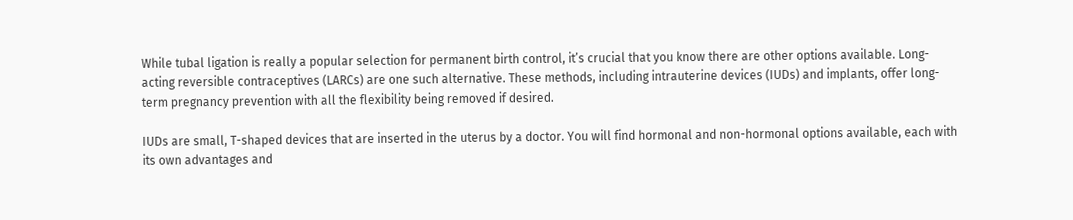While tubal ligation is really a popular selection for permanent birth control, it’s crucial that you know there are other options available. Long-acting reversible contraceptives (LARCs) are one such alternative. These methods, including intrauterine devices (IUDs) and implants, offer long-term pregnancy prevention with all the flexibility being removed if desired.

IUDs are small, T-shaped devices that are inserted in the uterus by a doctor. You will find hormonal and non-hormonal options available, each with its own advantages and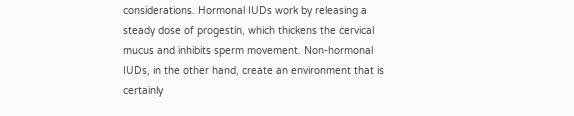considerations. Hormonal IUDs work by releasing a steady dose of progestin, which thickens the cervical mucus and inhibits sperm movement. Non-hormonal IUDs, in the other hand, create an environment that is certainly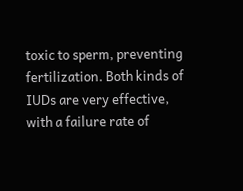toxic to sperm, preventing fertilization. Both kinds of IUDs are very effective, with a failure rate of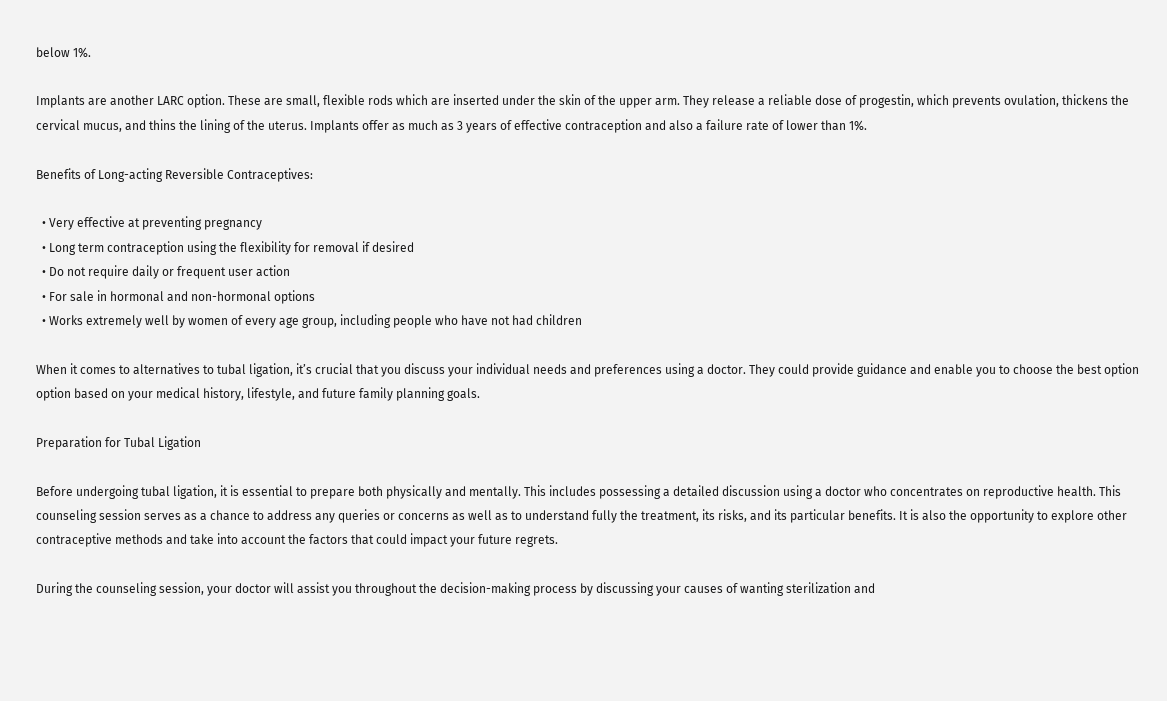below 1%.

Implants are another LARC option. These are small, flexible rods which are inserted under the skin of the upper arm. They release a reliable dose of progestin, which prevents ovulation, thickens the cervical mucus, and thins the lining of the uterus. Implants offer as much as 3 years of effective contraception and also a failure rate of lower than 1%.

Benefits of Long-acting Reversible Contraceptives:

  • Very effective at preventing pregnancy
  • Long term contraception using the flexibility for removal if desired
  • Do not require daily or frequent user action
  • For sale in hormonal and non-hormonal options
  • Works extremely well by women of every age group, including people who have not had children

When it comes to alternatives to tubal ligation, it’s crucial that you discuss your individual needs and preferences using a doctor. They could provide guidance and enable you to choose the best option option based on your medical history, lifestyle, and future family planning goals.

Preparation for Tubal Ligation

Before undergoing tubal ligation, it is essential to prepare both physically and mentally. This includes possessing a detailed discussion using a doctor who concentrates on reproductive health. This counseling session serves as a chance to address any queries or concerns as well as to understand fully the treatment, its risks, and its particular benefits. It is also the opportunity to explore other contraceptive methods and take into account the factors that could impact your future regrets.

During the counseling session, your doctor will assist you throughout the decision-making process by discussing your causes of wanting sterilization and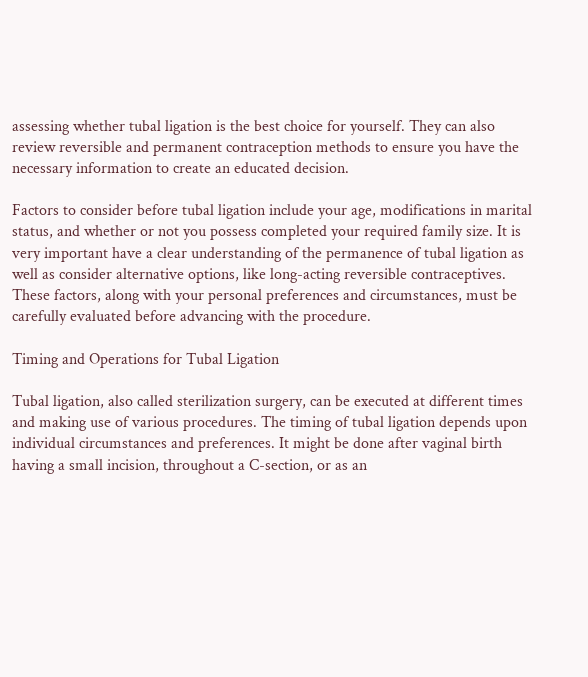assessing whether tubal ligation is the best choice for yourself. They can also review reversible and permanent contraception methods to ensure you have the necessary information to create an educated decision.

Factors to consider before tubal ligation include your age, modifications in marital status, and whether or not you possess completed your required family size. It is very important have a clear understanding of the permanence of tubal ligation as well as consider alternative options, like long-acting reversible contraceptives. These factors, along with your personal preferences and circumstances, must be carefully evaluated before advancing with the procedure.

Timing and Operations for Tubal Ligation

Tubal ligation, also called sterilization surgery, can be executed at different times and making use of various procedures. The timing of tubal ligation depends upon individual circumstances and preferences. It might be done after vaginal birth having a small incision, throughout a C-section, or as an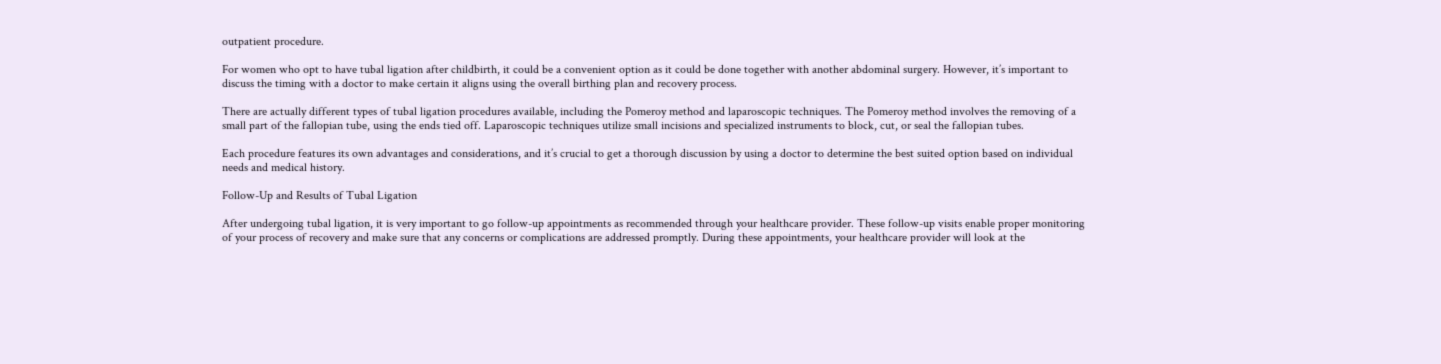outpatient procedure.

For women who opt to have tubal ligation after childbirth, it could be a convenient option as it could be done together with another abdominal surgery. However, it’s important to discuss the timing with a doctor to make certain it aligns using the overall birthing plan and recovery process.

There are actually different types of tubal ligation procedures available, including the Pomeroy method and laparoscopic techniques. The Pomeroy method involves the removing of a small part of the fallopian tube, using the ends tied off. Laparoscopic techniques utilize small incisions and specialized instruments to block, cut, or seal the fallopian tubes.

Each procedure features its own advantages and considerations, and it’s crucial to get a thorough discussion by using a doctor to determine the best suited option based on individual needs and medical history.

Follow-Up and Results of Tubal Ligation

After undergoing tubal ligation, it is very important to go follow-up appointments as recommended through your healthcare provider. These follow-up visits enable proper monitoring of your process of recovery and make sure that any concerns or complications are addressed promptly. During these appointments, your healthcare provider will look at the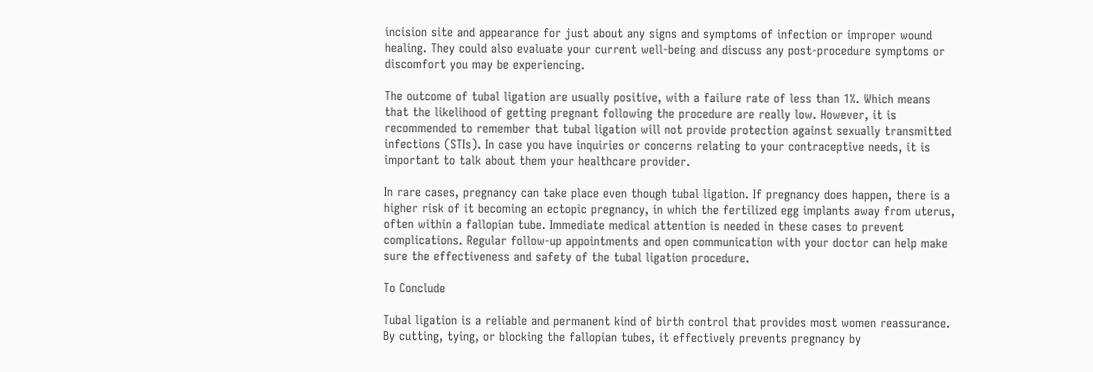incision site and appearance for just about any signs and symptoms of infection or improper wound healing. They could also evaluate your current well-being and discuss any post-procedure symptoms or discomfort you may be experiencing.

The outcome of tubal ligation are usually positive, with a failure rate of less than 1%. Which means that the likelihood of getting pregnant following the procedure are really low. However, it is recommended to remember that tubal ligation will not provide protection against sexually transmitted infections (STIs). In case you have inquiries or concerns relating to your contraceptive needs, it is important to talk about them your healthcare provider.

In rare cases, pregnancy can take place even though tubal ligation. If pregnancy does happen, there is a higher risk of it becoming an ectopic pregnancy, in which the fertilized egg implants away from uterus, often within a fallopian tube. Immediate medical attention is needed in these cases to prevent complications. Regular follow-up appointments and open communication with your doctor can help make sure the effectiveness and safety of the tubal ligation procedure.

To Conclude

Tubal ligation is a reliable and permanent kind of birth control that provides most women reassurance. By cutting, tying, or blocking the fallopian tubes, it effectively prevents pregnancy by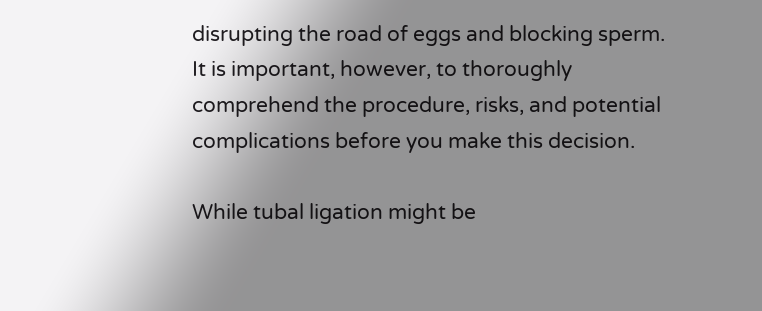disrupting the road of eggs and blocking sperm. It is important, however, to thoroughly comprehend the procedure, risks, and potential complications before you make this decision.

While tubal ligation might be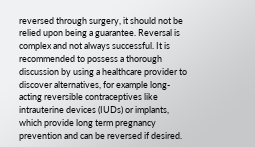reversed through surgery, it should not be relied upon being a guarantee. Reversal is complex and not always successful. It is recommended to possess a thorough discussion by using a healthcare provider to discover alternatives, for example long-acting reversible contraceptives like intrauterine devices (IUDs) or implants, which provide long term pregnancy prevention and can be reversed if desired.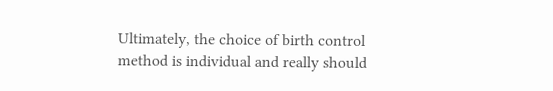Ultimately, the choice of birth control method is individual and really should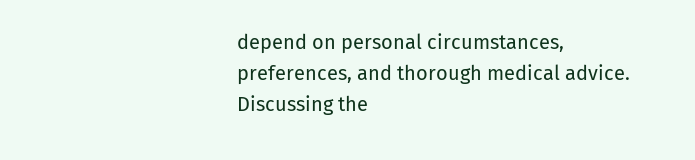depend on personal circumstances, preferences, and thorough medical advice. Discussing the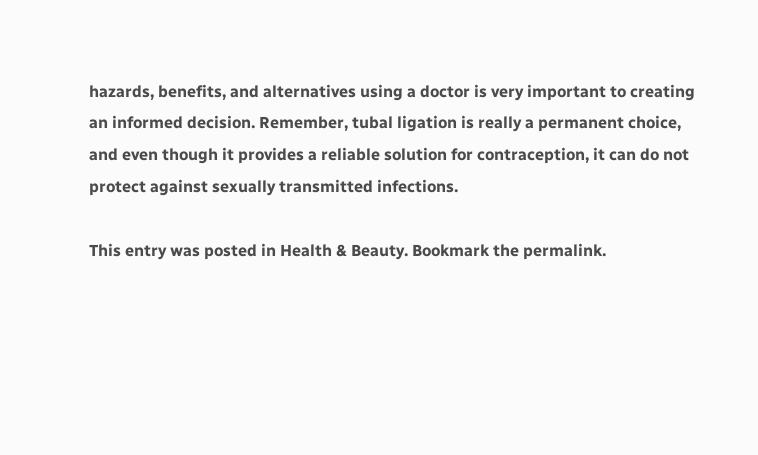hazards, benefits, and alternatives using a doctor is very important to creating an informed decision. Remember, tubal ligation is really a permanent choice, and even though it provides a reliable solution for contraception, it can do not protect against sexually transmitted infections.

This entry was posted in Health & Beauty. Bookmark the permalink.